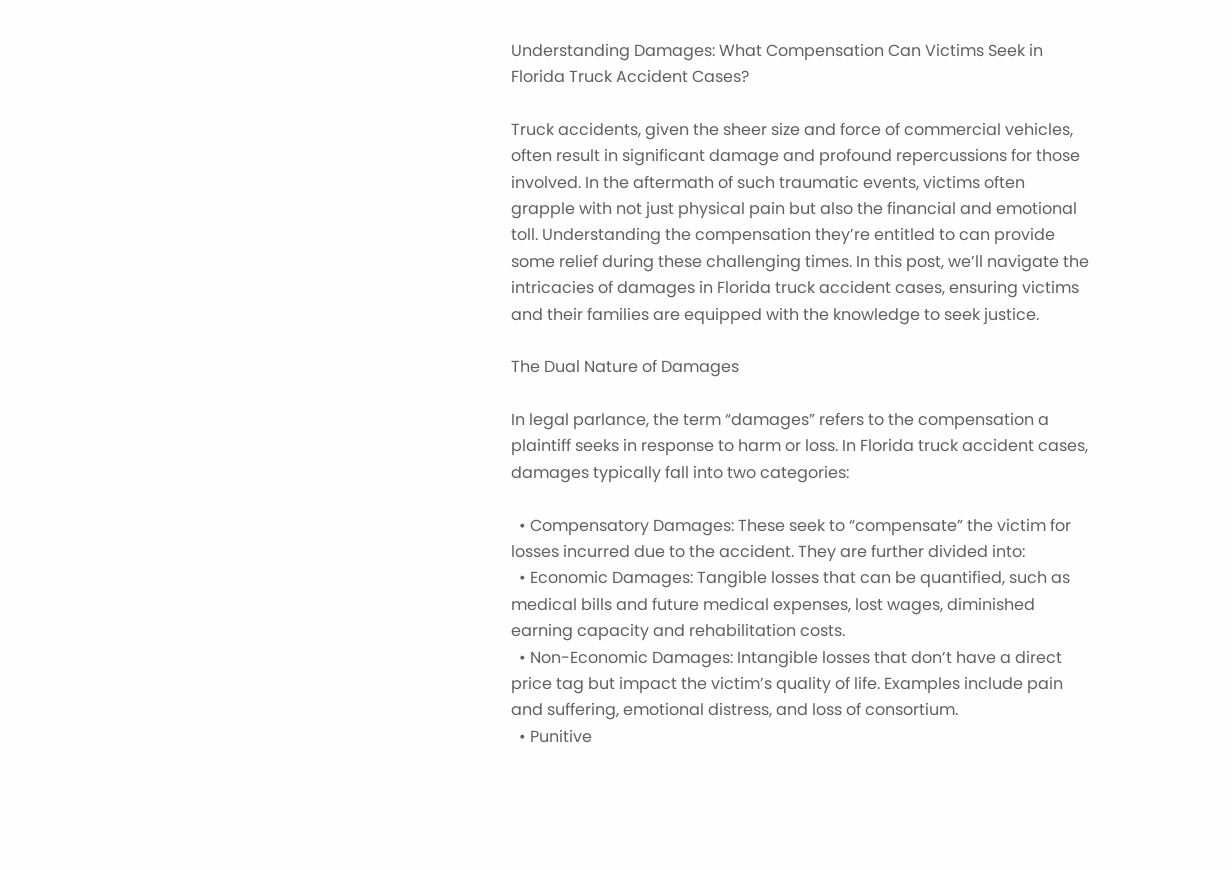Understanding Damages: What Compensation Can Victims Seek in Florida Truck Accident Cases?

Truck accidents, given the sheer size and force of commercial vehicles, often result in significant damage and profound repercussions for those involved. In the aftermath of such traumatic events, victims often grapple with not just physical pain but also the financial and emotional toll. Understanding the compensation they’re entitled to can provide some relief during these challenging times. In this post, we’ll navigate the intricacies of damages in Florida truck accident cases, ensuring victims and their families are equipped with the knowledge to seek justice.

The Dual Nature of Damages

In legal parlance, the term “damages” refers to the compensation a plaintiff seeks in response to harm or loss. In Florida truck accident cases, damages typically fall into two categories:

  • Compensatory Damages: These seek to “compensate” the victim for losses incurred due to the accident. They are further divided into:
  • Economic Damages: Tangible losses that can be quantified, such as medical bills and future medical expenses, lost wages, diminished earning capacity and rehabilitation costs.
  • Non-Economic Damages: Intangible losses that don’t have a direct price tag but impact the victim’s quality of life. Examples include pain and suffering, emotional distress, and loss of consortium.
  • Punitive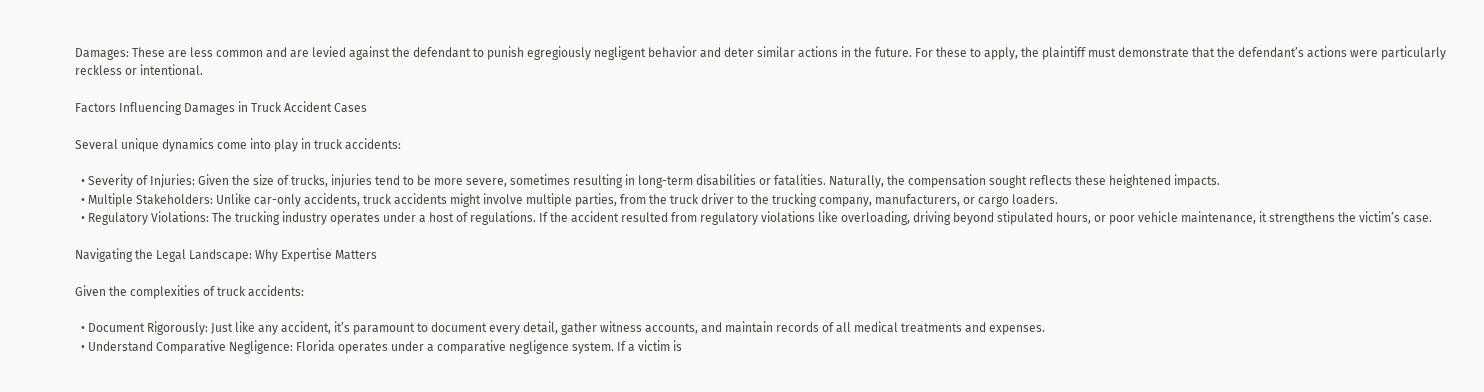Damages: These are less common and are levied against the defendant to punish egregiously negligent behavior and deter similar actions in the future. For these to apply, the plaintiff must demonstrate that the defendant’s actions were particularly reckless or intentional.

Factors Influencing Damages in Truck Accident Cases

Several unique dynamics come into play in truck accidents:

  • Severity of Injuries: Given the size of trucks, injuries tend to be more severe, sometimes resulting in long-term disabilities or fatalities. Naturally, the compensation sought reflects these heightened impacts.
  • Multiple Stakeholders: Unlike car-only accidents, truck accidents might involve multiple parties, from the truck driver to the trucking company, manufacturers, or cargo loaders.
  • Regulatory Violations: The trucking industry operates under a host of regulations. If the accident resulted from regulatory violations like overloading, driving beyond stipulated hours, or poor vehicle maintenance, it strengthens the victim’s case.

Navigating the Legal Landscape: Why Expertise Matters

Given the complexities of truck accidents:

  • Document Rigorously: Just like any accident, it’s paramount to document every detail, gather witness accounts, and maintain records of all medical treatments and expenses.
  • Understand Comparative Negligence: Florida operates under a comparative negligence system. If a victim is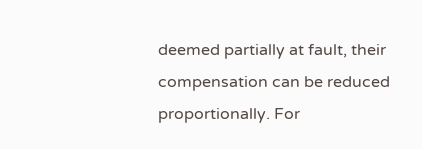deemed partially at fault, their compensation can be reduced proportionally. For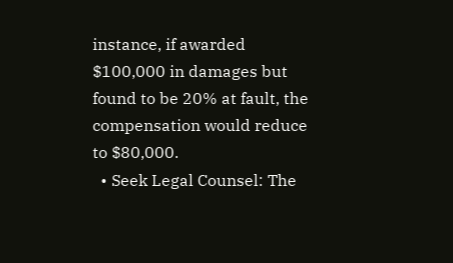instance, if awarded $100,000 in damages but found to be 20% at fault, the compensation would reduce to $80,000.
  • Seek Legal Counsel: The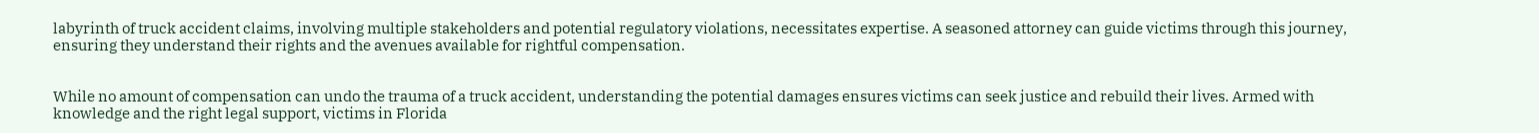labyrinth of truck accident claims, involving multiple stakeholders and potential regulatory violations, necessitates expertise. A seasoned attorney can guide victims through this journey, ensuring they understand their rights and the avenues available for rightful compensation.


While no amount of compensation can undo the trauma of a truck accident, understanding the potential damages ensures victims can seek justice and rebuild their lives. Armed with knowledge and the right legal support, victims in Florida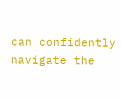can confidently navigate the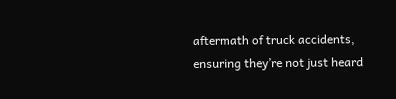aftermath of truck accidents, ensuring they’re not just heard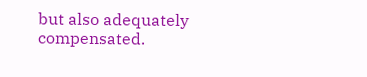but also adequately compensated.